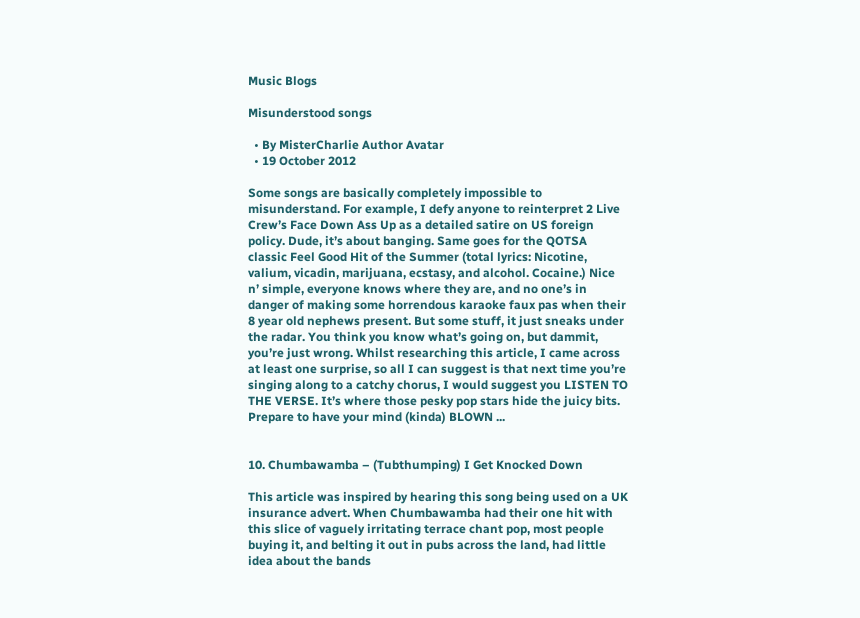Music Blogs

Misunderstood songs

  • By MisterCharlie Author Avatar
  • 19 October 2012

Some songs are basically completely impossible to misunderstand. For example, I defy anyone to reinterpret 2 Live Crew’s Face Down Ass Up as a detailed satire on US foreign policy. Dude, it’s about banging. Same goes for the QOTSA classic Feel Good Hit of the Summer (total lyrics: Nicotine, valium, vicadin, marijuana, ecstasy, and alcohol. Cocaine.) Nice n’ simple, everyone knows where they are, and no one’s in danger of making some horrendous karaoke faux pas when their 8 year old nephews present. But some stuff, it just sneaks under the radar. You think you know what’s going on, but dammit, you’re just wrong. Whilst researching this article, I came across at least one surprise, so all I can suggest is that next time you’re singing along to a catchy chorus, I would suggest you LISTEN TO THE VERSE. It’s where those pesky pop stars hide the juicy bits. Prepare to have your mind (kinda) BLOWN ...


10. Chumbawamba – (Tubthumping) I Get Knocked Down

This article was inspired by hearing this song being used on a UK insurance advert. When Chumbawamba had their one hit with this slice of vaguely irritating terrace chant pop, most people buying it, and belting it out in pubs across the land, had little idea about the bands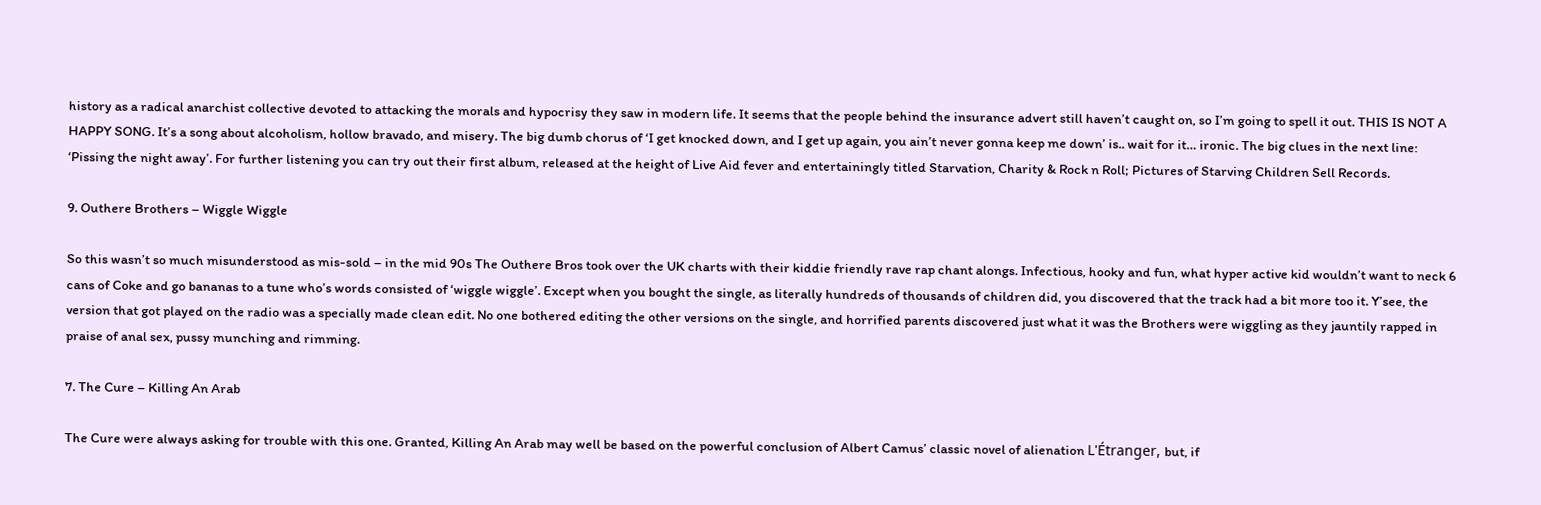history as a radical anarchist collective devoted to attacking the morals and hypocrisy they saw in modern life. It seems that the people behind the insurance advert still haven’t caught on, so I’m going to spell it out. THIS IS NOT A HAPPY SONG. It’s a song about alcoholism, hollow bravado, and misery. The big dumb chorus of ‘I get knocked down, and I get up again, you ain’t never gonna keep me down’ is.. wait for it… ironic. The big clues in the next line: ‘Pissing the night away’. For further listening you can try out their first album, released at the height of Live Aid fever and entertainingly titled Starvation, Charity & Rock n Roll; Pictures of Starving Children Sell Records.

9. Outhere Brothers – Wiggle Wiggle

So this wasn’t so much misunderstood as mis-sold – in the mid 90s The Outhere Bros took over the UK charts with their kiddie friendly rave rap chant alongs. Infectious, hooky and fun, what hyper active kid wouldn’t want to neck 6 cans of Coke and go bananas to a tune who’s words consisted of ‘wiggle wiggle’. Except when you bought the single, as literally hundreds of thousands of children did, you discovered that the track had a bit more too it. Y’see, the version that got played on the radio was a specially made clean edit. No one bothered editing the other versions on the single, and horrified parents discovered just what it was the Brothers were wiggling as they jauntily rapped in praise of anal sex, pussy munching and rimming.

7. The Cure – Killing An Arab

The Cure were always asking for trouble with this one. Granted, Killing An Arab may well be based on the powerful conclusion of Albert Camus’ classic novel of alienation L'Étranger, but, if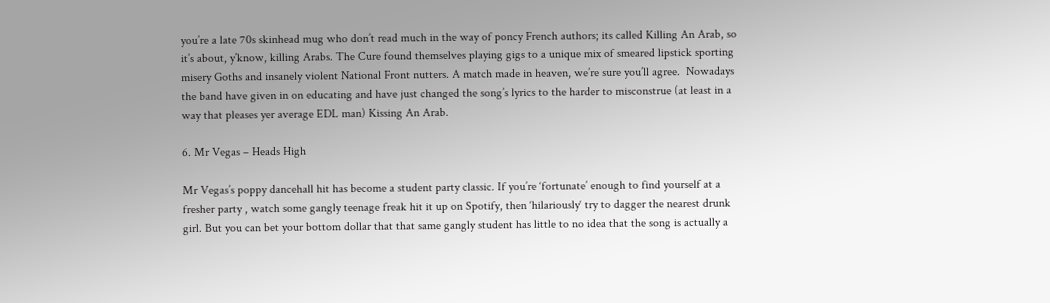you’re a late 70s skinhead mug who don’t read much in the way of poncy French authors; its called Killing An Arab, so it’s about, y’know, killing Arabs. The Cure found themselves playing gigs to a unique mix of smeared lipstick sporting misery Goths and insanely violent National Front nutters. A match made in heaven, we’re sure you’ll agree.  Nowadays the band have given in on educating and have just changed the song’s lyrics to the harder to misconstrue (at least in a way that pleases yer average EDL man) Kissing An Arab.

6. Mr Vegas – Heads High

Mr Vegas’s poppy dancehall hit has become a student party classic. If you’re ‘fortunate’ enough to find yourself at a fresher party , watch some gangly teenage freak hit it up on Spotify, then ‘hilariously‘ try to dagger the nearest drunk girl. But you can bet your bottom dollar that that same gangly student has little to no idea that the song is actually a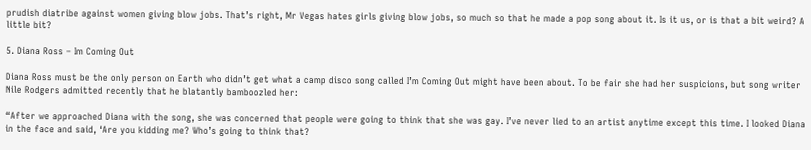prudish diatribe against women giving blow jobs. That’s right, Mr Vegas hates girls giving blow jobs, so much so that he made a pop song about it. Is it us, or is that a bit weird? A little bit?

5. Diana Ross – Im Coming Out

Diana Ross must be the only person on Earth who didn’t get what a camp disco song called I’m Coming Out might have been about. To be fair she had her suspicions, but song writer Nile Rodgers admitted recently that he blatantly bamboozled her:

“After we approached Diana with the song, she was concerned that people were going to think that she was gay. I’ve never lied to an artist anytime except this time. I looked Diana in the face and said, ‘Are you kidding me? Who’s going to think that?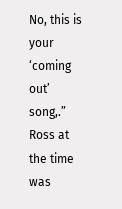No, this is your ‘coming out’ song,.” Ross at the time was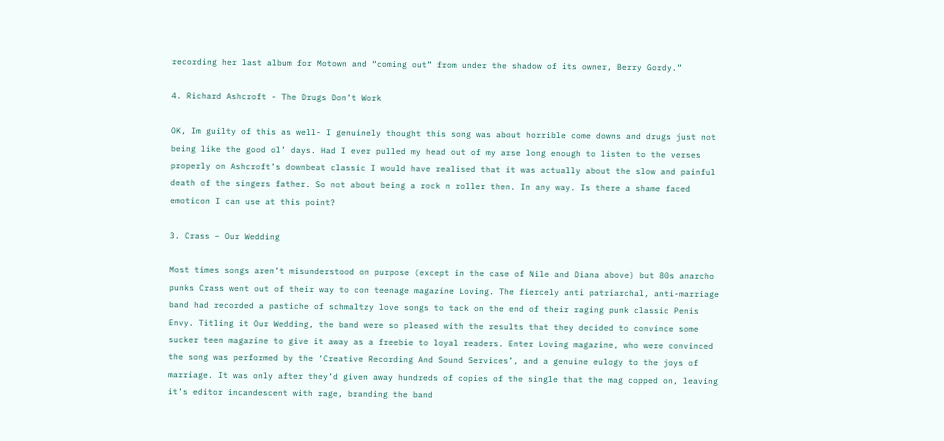recording her last album for Motown and “coming out” from under the shadow of its owner, Berry Gordy.”

4. Richard Ashcroft - The Drugs Don’t Work

OK, Im guilty of this as well- I genuinely thought this song was about horrible come downs and drugs just not being like the good ol’ days. Had I ever pulled my head out of my arse long enough to listen to the verses properly on Ashcroft’s downbeat classic I would have realised that it was actually about the slow and painful death of the singers father. So not about being a rock n roller then. In any way. Is there a shame faced emoticon I can use at this point?

3. Crass – Our Wedding

Most times songs aren’t misunderstood on purpose (except in the case of Nile and Diana above) but 80s anarcho punks Crass went out of their way to con teenage magazine Loving. The fiercely anti patriarchal, anti-marriage band had recorded a pastiche of schmaltzy love songs to tack on the end of their raging punk classic Penis Envy. Titling it Our Wedding, the band were so pleased with the results that they decided to convince some sucker teen magazine to give it away as a freebie to loyal readers. Enter Loving magazine, who were convinced the song was performed by the ‘Creative Recording And Sound Services’, and a genuine eulogy to the joys of marriage. It was only after they’d given away hundreds of copies of the single that the mag copped on, leaving it’s editor incandescent with rage, branding the band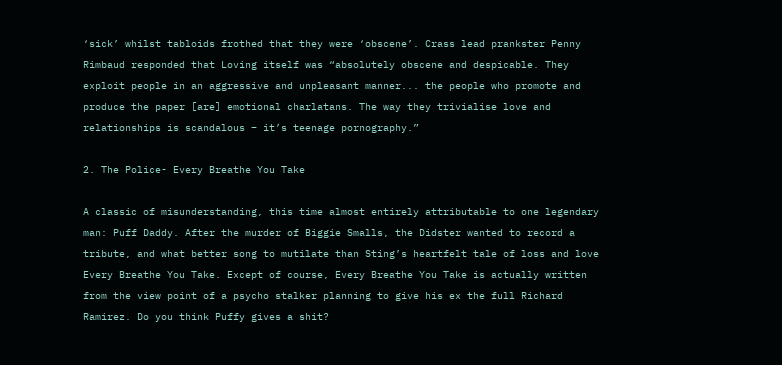‘sick’ whilst tabloids frothed that they were ‘obscene’. Crass lead prankster Penny Rimbaud responded that Loving itself was “absolutely obscene and despicable. They exploit people in an aggressive and unpleasant manner... the people who promote and produce the paper [are] emotional charlatans. The way they trivialise love and relationships is scandalous – it’s teenage pornography.”

2. The Police- Every Breathe You Take

A classic of misunderstanding, this time almost entirely attributable to one legendary man: Puff Daddy. After the murder of Biggie Smalls, the Didster wanted to record a tribute, and what better song to mutilate than Sting’s heartfelt tale of loss and love Every Breathe You Take. Except of course, Every Breathe You Take is actually written from the view point of a psycho stalker planning to give his ex the full Richard Ramirez. Do you think Puffy gives a shit?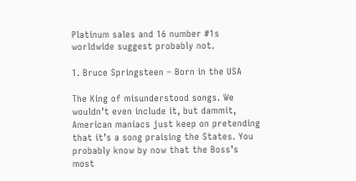Platinum sales and 16 number #1s worldwide suggest probably not.

1. Bruce Springsteen – Born in the USA

The King of misunderstood songs. We wouldn’t even include it, but dammit, American maniacs just keep on pretending that it’s a song praising the States. You probably know by now that the Boss’s most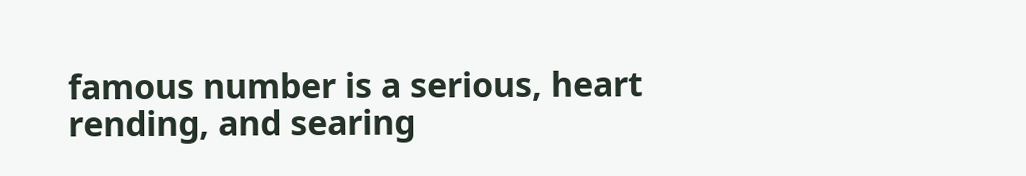famous number is a serious, heart rending, and searing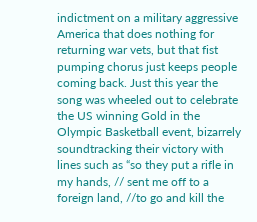indictment on a military aggressive America that does nothing for returning war vets, but that fist pumping chorus just keeps people coming back. Just this year the song was wheeled out to celebrate the US winning Gold in the Olympic Basketball event, bizarrely soundtracking their victory with lines such as “so they put a rifle in my hands, // sent me off to a foreign land, //to go and kill the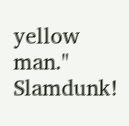yellow man." Slamdunk!